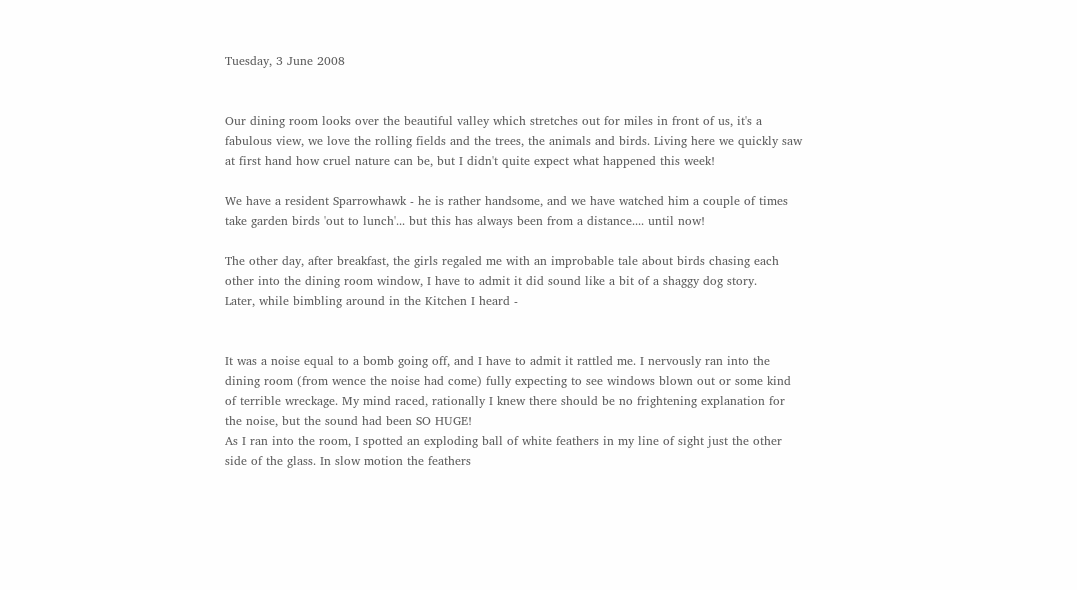Tuesday, 3 June 2008


Our dining room looks over the beautiful valley which stretches out for miles in front of us, it's a fabulous view, we love the rolling fields and the trees, the animals and birds. Living here we quickly saw at first hand how cruel nature can be, but I didn't quite expect what happened this week!

We have a resident Sparrowhawk - he is rather handsome, and we have watched him a couple of times take garden birds 'out to lunch'... but this has always been from a distance.... until now!

The other day, after breakfast, the girls regaled me with an improbable tale about birds chasing each other into the dining room window, I have to admit it did sound like a bit of a shaggy dog story.
Later, while bimbling around in the Kitchen I heard -


It was a noise equal to a bomb going off, and I have to admit it rattled me. I nervously ran into the dining room (from wence the noise had come) fully expecting to see windows blown out or some kind of terrible wreckage. My mind raced, rationally I knew there should be no frightening explanation for the noise, but the sound had been SO HUGE!
As I ran into the room, I spotted an exploding ball of white feathers in my line of sight just the other side of the glass. In slow motion the feathers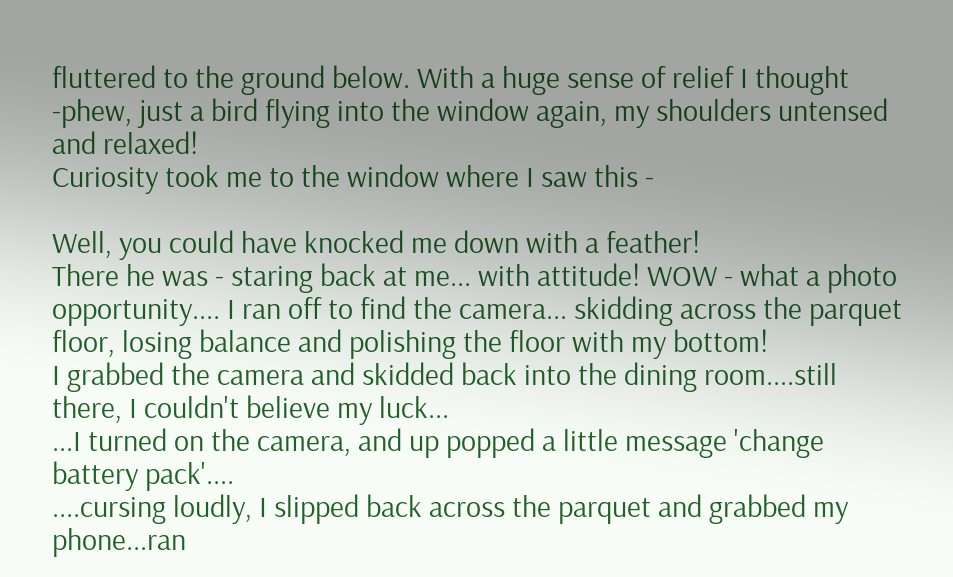fluttered to the ground below. With a huge sense of relief I thought -phew, just a bird flying into the window again, my shoulders untensed and relaxed!
Curiosity took me to the window where I saw this -

Well, you could have knocked me down with a feather!
There he was - staring back at me... with attitude! WOW - what a photo opportunity.... I ran off to find the camera... skidding across the parquet floor, losing balance and polishing the floor with my bottom!
I grabbed the camera and skidded back into the dining room....still there, I couldn't believe my luck...
...I turned on the camera, and up popped a little message 'change battery pack'....
....cursing loudly, I slipped back across the parquet and grabbed my phone...ran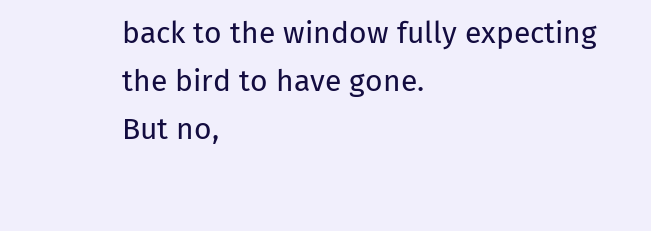back to the window fully expecting the bird to have gone.
But no,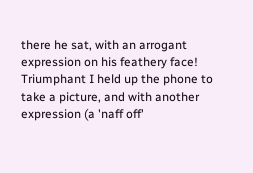there he sat, with an arrogant expression on his feathery face! Triumphant I held up the phone to take a picture, and with another expression (a 'naff off'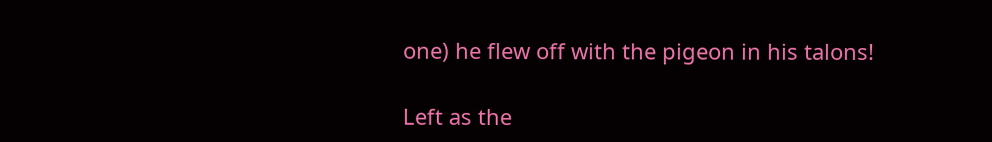one) he flew off with the pigeon in his talons!

Left as the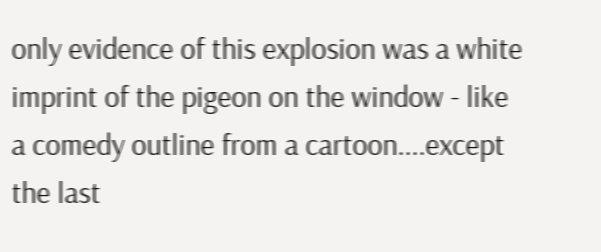only evidence of this explosion was a white imprint of the pigeon on the window - like a comedy outline from a cartoon....except the last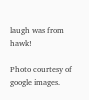laugh was from hawk!

Photo courtesy of google images.